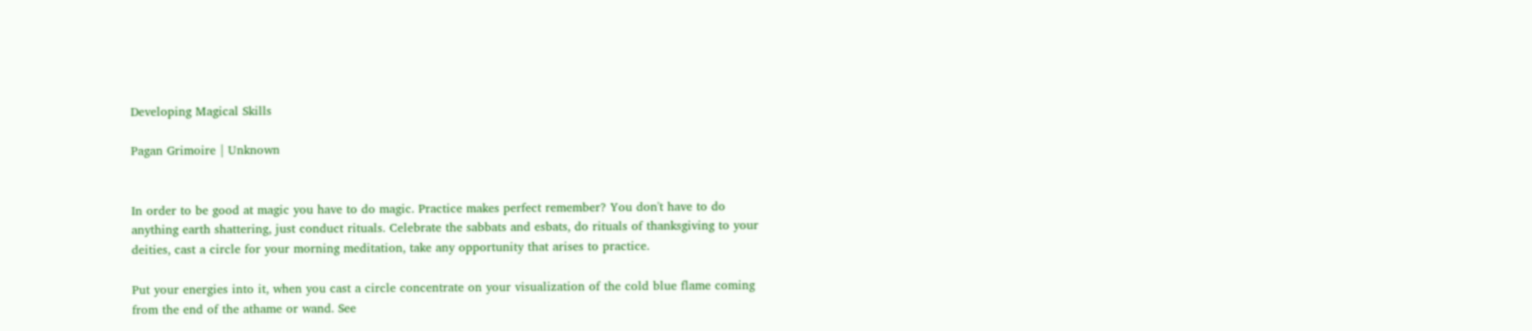Developing Magical Skills

Pagan Grimoire | Unknown


In order to be good at magic you have to do magic. Practice makes perfect remember? You don't have to do anything earth shattering, just conduct rituals. Celebrate the sabbats and esbats, do rituals of thanksgiving to your deities, cast a circle for your morning meditation, take any opportunity that arises to practice.

Put your energies into it, when you cast a circle concentrate on your visualization of the cold blue flame coming from the end of the athame or wand. See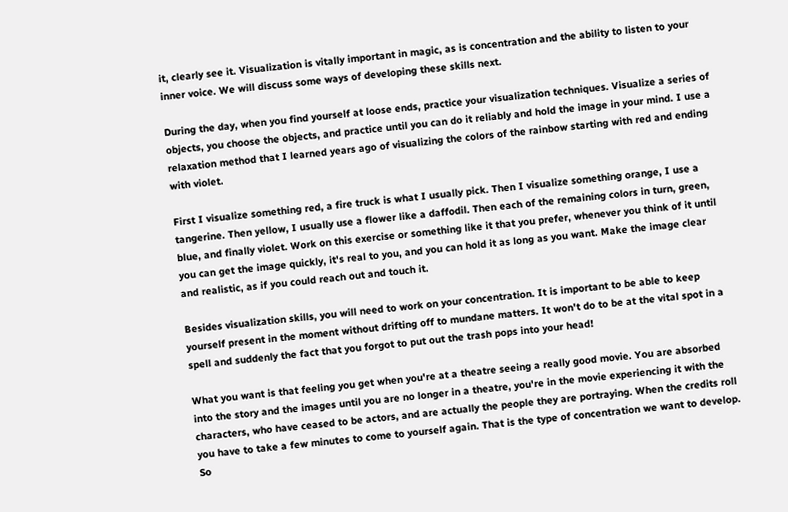it, clearly see it. Visualization is vitally important in magic, as is concentration and the ability to listen to your inner voice. We will discuss some ways of developing these skills next.

During the day, when you find yourself at loose ends, practice your visualization techniques. Visualize a series of objects, you choose the objects, and practice until you can do it reliably and hold the image in your mind. I use a relaxation method that I learned years ago of visualizing the colors of the rainbow starting with red and ending with violet.

First I visualize something red, a fire truck is what I usually pick. Then I visualize something orange, I use a tangerine. Then yellow, I usually use a flower like a daffodil. Then each of the remaining colors in turn, green, blue, and finally violet. Work on this exercise or something like it that you prefer, whenever you think of it until you can get the image quickly, it's real to you, and you can hold it as long as you want. Make the image clear and realistic, as if you could reach out and touch it.

Besides visualization skills, you will need to work on your concentration. It is important to be able to keep yourself present in the moment without drifting off to mundane matters. It won't do to be at the vital spot in a spell and suddenly the fact that you forgot to put out the trash pops into your head!

What you want is that feeling you get when you're at a theatre seeing a really good movie. You are absorbed into the story and the images until you are no longer in a theatre, you're in the movie experiencing it with the characters, who have ceased to be actors, and are actually the people they are portraying. When the credits roll you have to take a few minutes to come to yourself again. That is the type of concentration we want to develop. So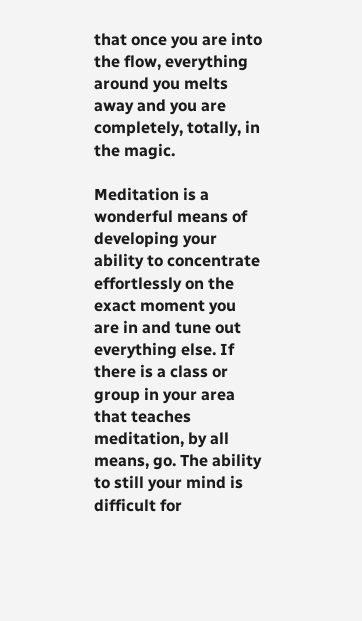that once you are into the flow, everything around you melts away and you are completely, totally, in the magic.

Meditation is a wonderful means of developing your ability to concentrate effortlessly on the exact moment you are in and tune out everything else. If there is a class or group in your area that teaches meditation, by all means, go. The ability to still your mind is difficult for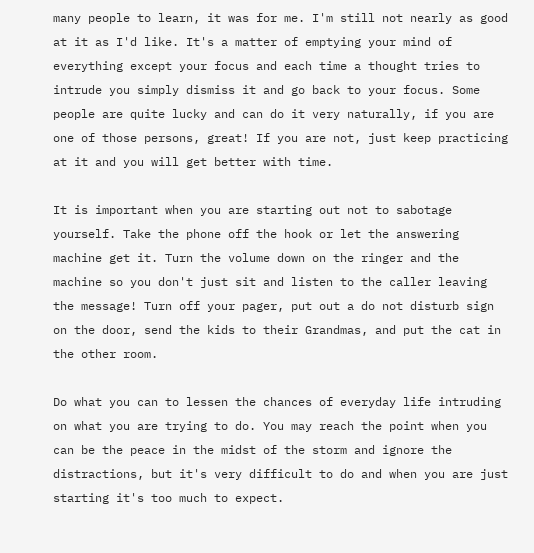many people to learn, it was for me. I'm still not nearly as good at it as I'd like. It's a matter of emptying your mind of everything except your focus and each time a thought tries to intrude you simply dismiss it and go back to your focus. Some people are quite lucky and can do it very naturally, if you are one of those persons, great! If you are not, just keep practicing at it and you will get better with time.

It is important when you are starting out not to sabotage yourself. Take the phone off the hook or let the answering machine get it. Turn the volume down on the ringer and the machine so you don't just sit and listen to the caller leaving the message! Turn off your pager, put out a do not disturb sign on the door, send the kids to their Grandmas, and put the cat in the other room.

Do what you can to lessen the chances of everyday life intruding on what you are trying to do. You may reach the point when you can be the peace in the midst of the storm and ignore the distractions, but it's very difficult to do and when you are just starting it's too much to expect.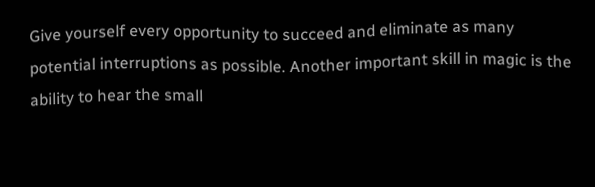Give yourself every opportunity to succeed and eliminate as many potential interruptions as possible. Another important skill in magic is the ability to hear the small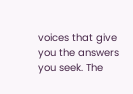voices that give you the answers you seek. The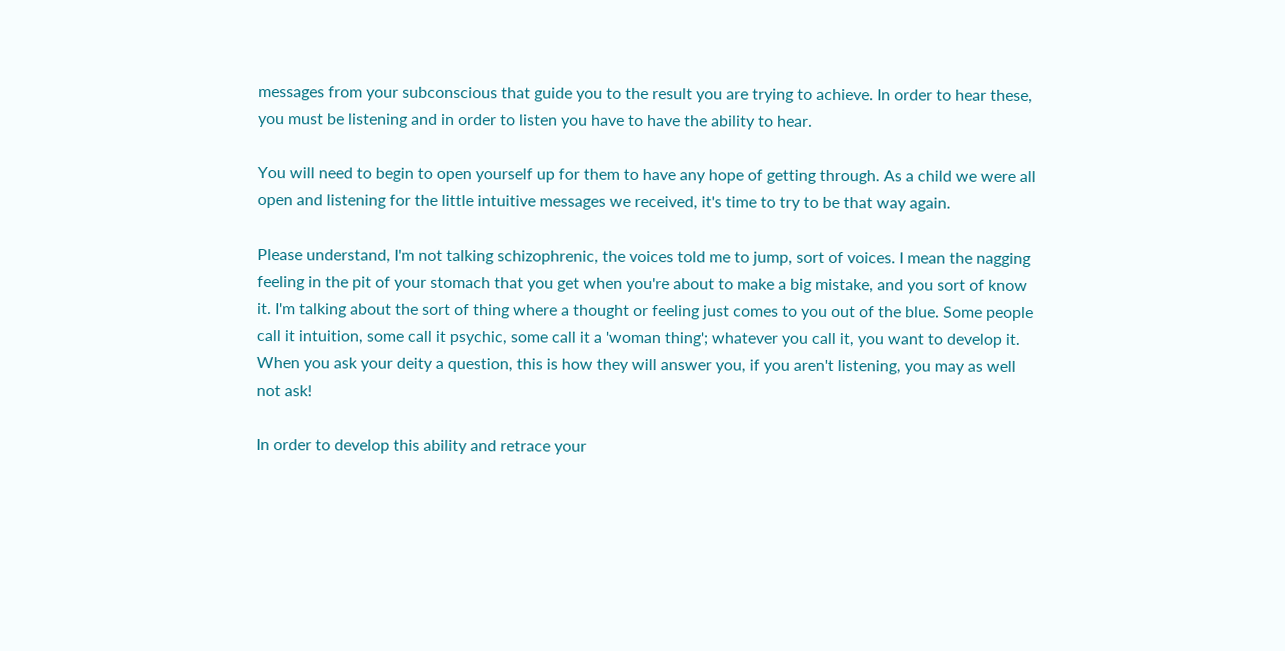messages from your subconscious that guide you to the result you are trying to achieve. In order to hear these, you must be listening and in order to listen you have to have the ability to hear.

You will need to begin to open yourself up for them to have any hope of getting through. As a child we were all open and listening for the little intuitive messages we received, it's time to try to be that way again.

Please understand, I'm not talking schizophrenic, the voices told me to jump, sort of voices. I mean the nagging feeling in the pit of your stomach that you get when you're about to make a big mistake, and you sort of know it. I'm talking about the sort of thing where a thought or feeling just comes to you out of the blue. Some people call it intuition, some call it psychic, some call it a 'woman thing'; whatever you call it, you want to develop it. When you ask your deity a question, this is how they will answer you, if you aren't listening, you may as well not ask!

In order to develop this ability and retrace your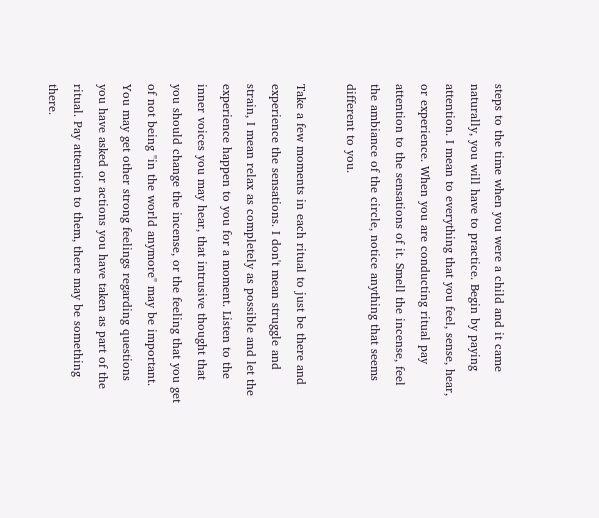steps to the time when you were a child and it came naturally, you will have to practice. Begin by paying attention. I mean to everything that you feel, sense, hear, or experience. When you are conducting ritual pay attention to the sensations of it. Smell the incense, feel the ambiance of the circle, notice anything that seems different to you.

Take a few moments in each ritual to just be there and experience the sensations. I don't mean struggle and strain, I mean relax as completely as possible and let the experience happen to you for a moment. Listen to the inner voices you may hear, that intrusive thought that you should change the incense, or the feeling that you get of not being "in the world anymore" may be important. You may get other strong feelings regarding questions you have asked or actions you have taken as part of the ritual. Pay attention to them, there may be something there.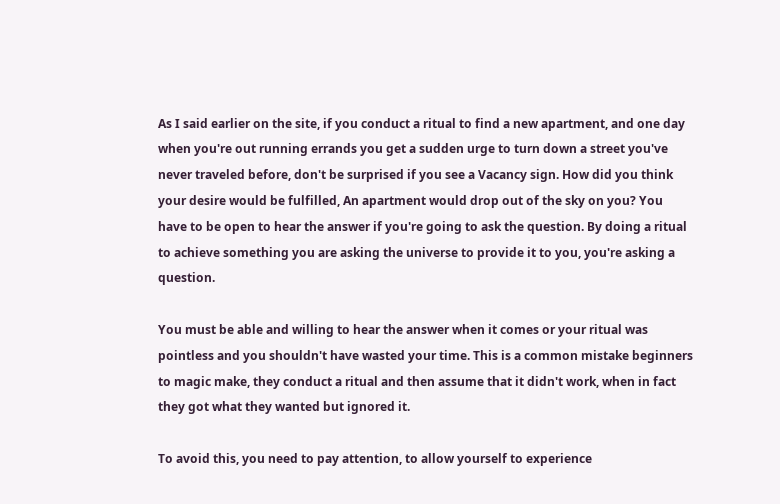As I said earlier on the site, if you conduct a ritual to find a new apartment, and one day when you're out running errands you get a sudden urge to turn down a street you've never traveled before, don't be surprised if you see a Vacancy sign. How did you think your desire would be fulfilled, An apartment would drop out of the sky on you? You have to be open to hear the answer if you're going to ask the question. By doing a ritual to achieve something you are asking the universe to provide it to you, you're asking a question.

You must be able and willing to hear the answer when it comes or your ritual was pointless and you shouldn't have wasted your time. This is a common mistake beginners to magic make, they conduct a ritual and then assume that it didn't work, when in fact they got what they wanted but ignored it.

To avoid this, you need to pay attention, to allow yourself to experience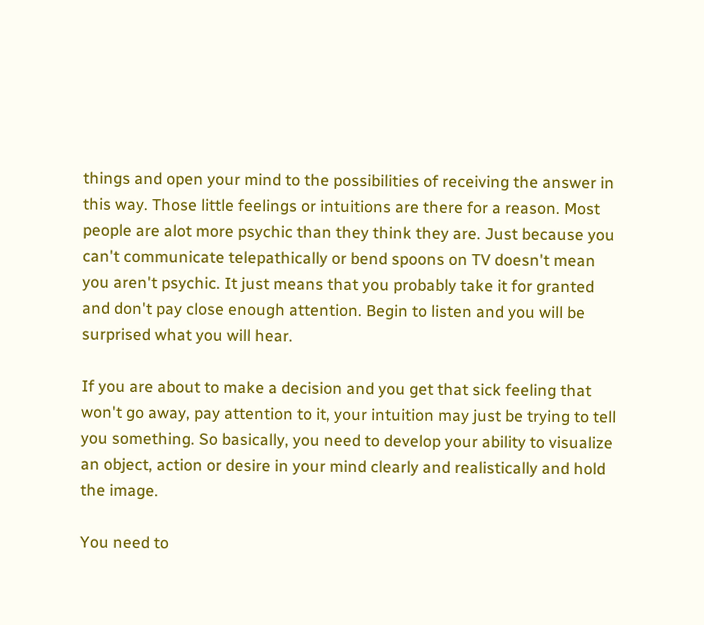things and open your mind to the possibilities of receiving the answer in this way. Those little feelings or intuitions are there for a reason. Most people are alot more psychic than they think they are. Just because you can't communicate telepathically or bend spoons on TV doesn't mean you aren't psychic. It just means that you probably take it for granted and don't pay close enough attention. Begin to listen and you will be surprised what you will hear.

If you are about to make a decision and you get that sick feeling that won't go away, pay attention to it, your intuition may just be trying to tell you something. So basically, you need to develop your ability to visualize an object, action or desire in your mind clearly and realistically and hold the image.

You need to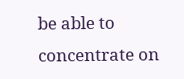be able to concentrate on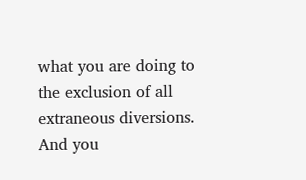what you are doing to the exclusion of all extraneous diversions. And you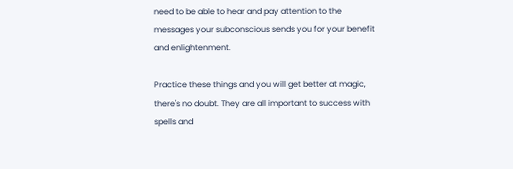need to be able to hear and pay attention to the messages your subconscious sends you for your benefit and enlightenment.

Practice these things and you will get better at magic, there's no doubt. They are all important to success with spells and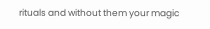rituals and without them your magic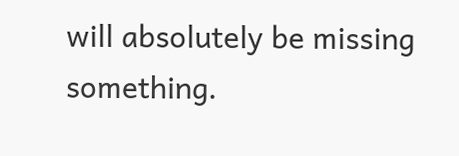will absolutely be missing something.